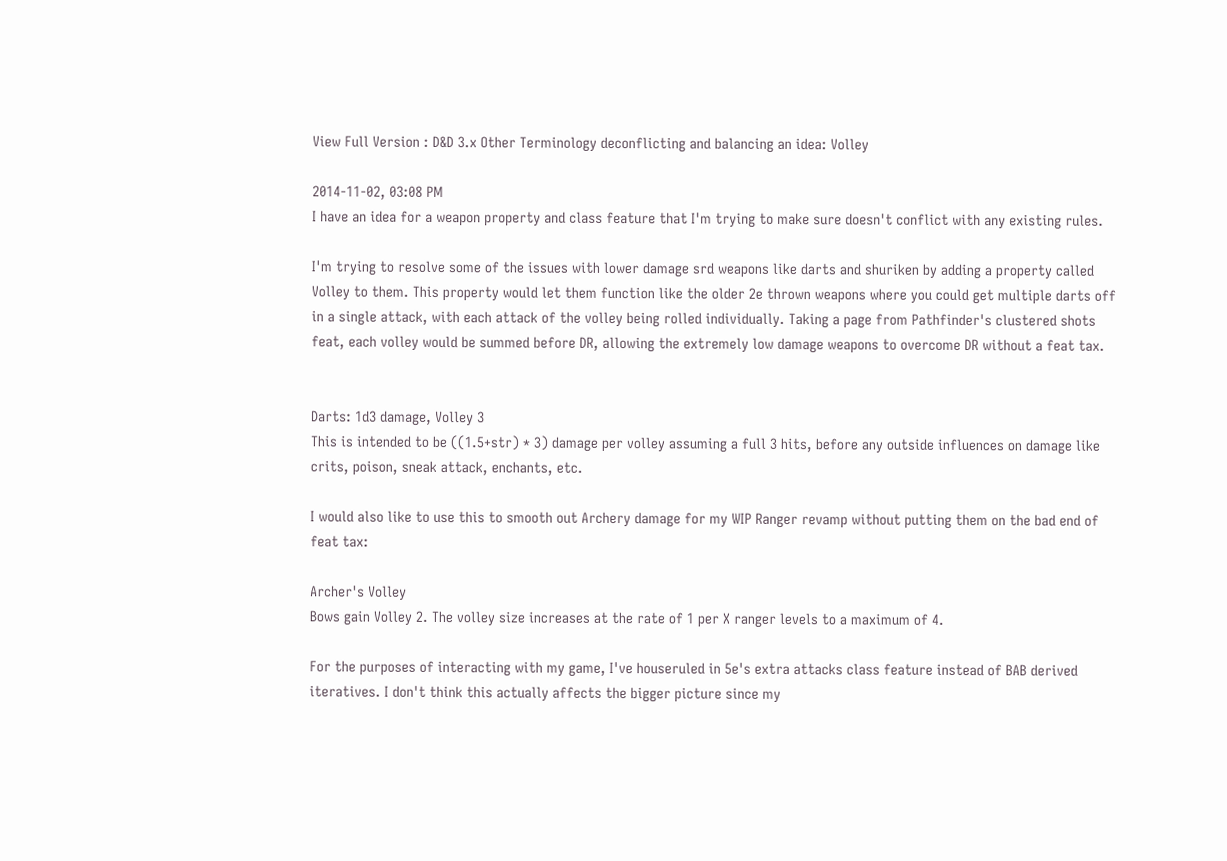View Full Version : D&D 3.x Other Terminology deconflicting and balancing an idea: Volley

2014-11-02, 03:08 PM
I have an idea for a weapon property and class feature that I'm trying to make sure doesn't conflict with any existing rules.

I'm trying to resolve some of the issues with lower damage srd weapons like darts and shuriken by adding a property called Volley to them. This property would let them function like the older 2e thrown weapons where you could get multiple darts off in a single attack, with each attack of the volley being rolled individually. Taking a page from Pathfinder's clustered shots feat, each volley would be summed before DR, allowing the extremely low damage weapons to overcome DR without a feat tax.


Darts: 1d3 damage, Volley 3
This is intended to be ((1.5+str) * 3) damage per volley assuming a full 3 hits, before any outside influences on damage like crits, poison, sneak attack, enchants, etc.

I would also like to use this to smooth out Archery damage for my WIP Ranger revamp without putting them on the bad end of feat tax:

Archer's Volley
Bows gain Volley 2. The volley size increases at the rate of 1 per X ranger levels to a maximum of 4.

For the purposes of interacting with my game, I've houseruled in 5e's extra attacks class feature instead of BAB derived iteratives. I don't think this actually affects the bigger picture since my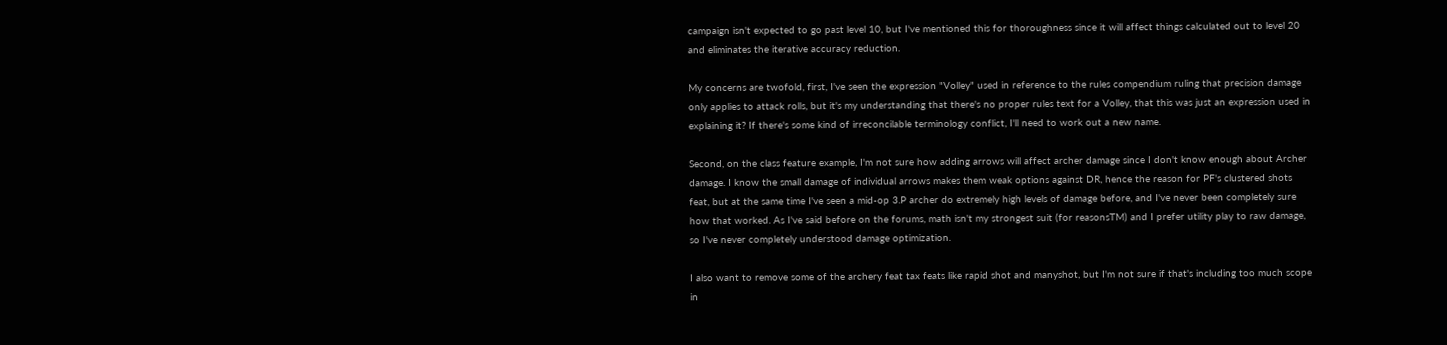campaign isn't expected to go past level 10, but I've mentioned this for thoroughness since it will affect things calculated out to level 20 and eliminates the iterative accuracy reduction.

My concerns are twofold, first, I've seen the expression "Volley" used in reference to the rules compendium ruling that precision damage only applies to attack rolls, but it's my understanding that there's no proper rules text for a Volley, that this was just an expression used in explaining it? If there's some kind of irreconcilable terminology conflict, I'll need to work out a new name.

Second, on the class feature example, I'm not sure how adding arrows will affect archer damage since I don't know enough about Archer damage. I know the small damage of individual arrows makes them weak options against DR, hence the reason for PF's clustered shots feat, but at the same time I've seen a mid-op 3.P archer do extremely high levels of damage before, and I've never been completely sure how that worked. As I've said before on the forums, math isn't my strongest suit (for reasonsTM) and I prefer utility play to raw damage, so I've never completely understood damage optimization.

I also want to remove some of the archery feat tax feats like rapid shot and manyshot, but I'm not sure if that's including too much scope in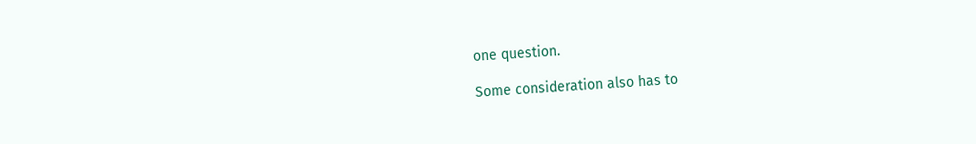one question.

Some consideration also has to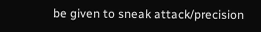be given to sneak attack/precision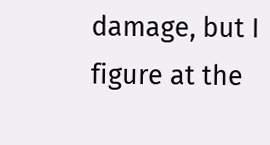damage, but I figure at the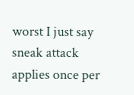worst I just say sneak attack applies once per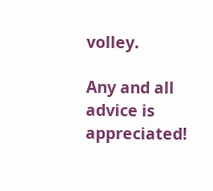volley.

Any and all advice is appreciated!